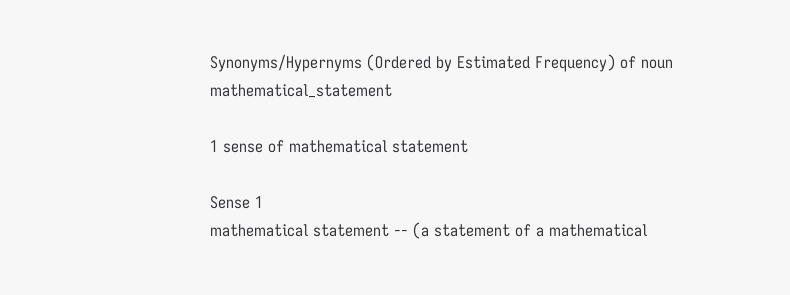Synonyms/Hypernyms (Ordered by Estimated Frequency) of noun mathematical_statement

1 sense of mathematical statement

Sense 1
mathematical statement -- (a statement of a mathematical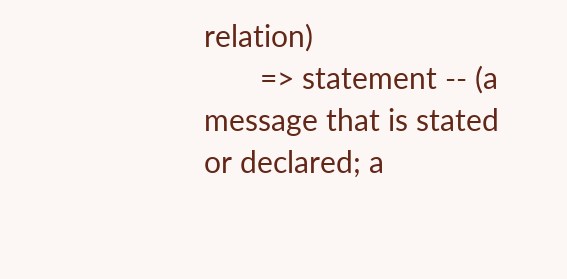relation)
       => statement -- (a message that is stated or declared; a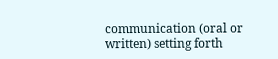communication (oral or written) setting forth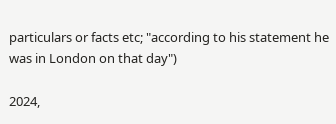particulars or facts etc; "according to his statement he was in London on that day")

2024,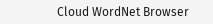Cloud WordNet Browser